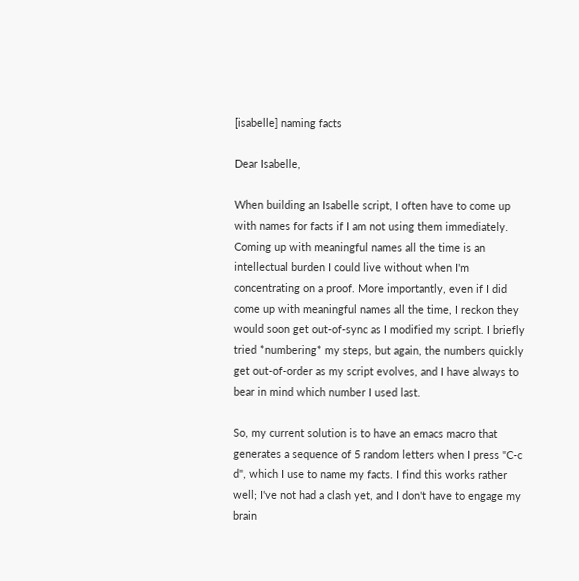[isabelle] naming facts

Dear Isabelle,

When building an Isabelle script, I often have to come up with names for facts if I am not using them immediately. Coming up with meaningful names all the time is an intellectual burden I could live without when I'm concentrating on a proof. More importantly, even if I did come up with meaningful names all the time, I reckon they would soon get out-of-sync as I modified my script. I briefly tried *numbering* my steps, but again, the numbers quickly get out-of-order as my script evolves, and I have always to bear in mind which number I used last.

So, my current solution is to have an emacs macro that generates a sequence of 5 random letters when I press "C-c d", which I use to name my facts. I find this works rather well; I've not had a clash yet, and I don't have to engage my brain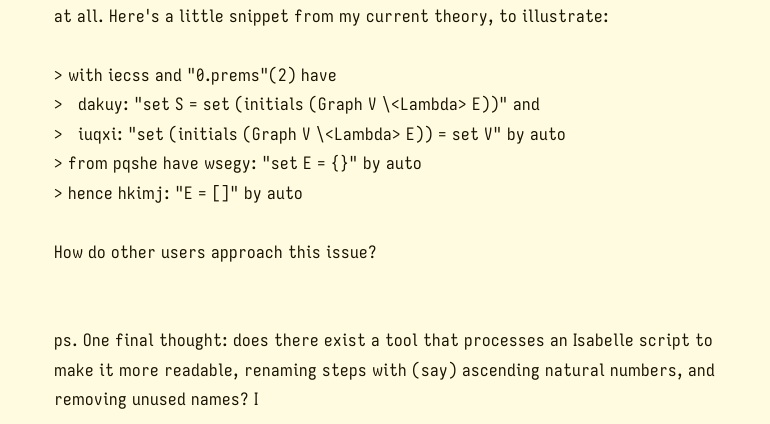at all. Here's a little snippet from my current theory, to illustrate:

> with iecss and "0.prems"(2) have
>   dakuy: "set S = set (initials (Graph V \<Lambda> E))" and
>   iuqxi: "set (initials (Graph V \<Lambda> E)) = set V" by auto
> from pqshe have wsegy: "set E = {}" by auto
> hence hkimj: "E = []" by auto

How do other users approach this issue?


ps. One final thought: does there exist a tool that processes an Isabelle script to make it more readable, renaming steps with (say) ascending natural numbers, and removing unused names? I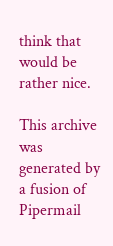think that would be rather nice.

This archive was generated by a fusion of Pipermail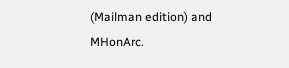(Mailman edition) and MHonArc.